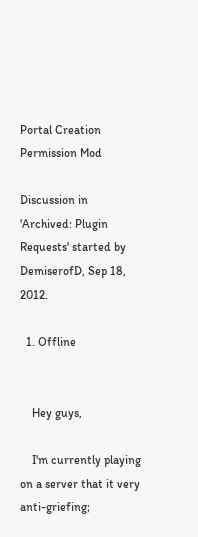Portal Creation Permission Mod

Discussion in 'Archived: Plugin Requests' started by DemiserofD, Sep 18, 2012.

  1. Offline


    Hey guys,

    I'm currently playing on a server that it very anti-griefing;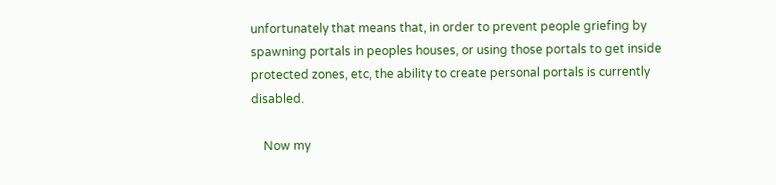unfortunately that means that, in order to prevent people griefing by spawning portals in peoples houses, or using those portals to get inside protected zones, etc, the ability to create personal portals is currently disabled.

    Now my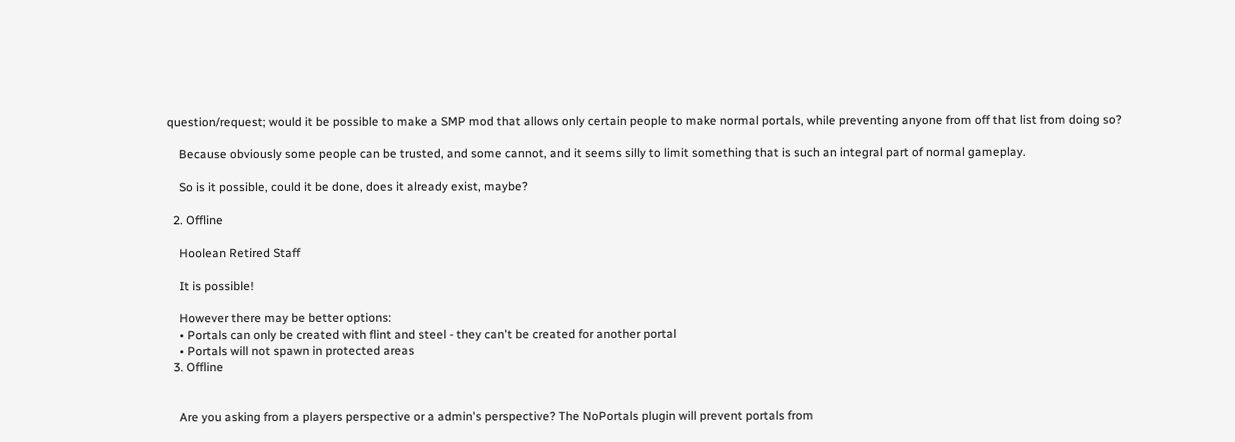question/request; would it be possible to make a SMP mod that allows only certain people to make normal portals, while preventing anyone from off that list from doing so?

    Because obviously some people can be trusted, and some cannot, and it seems silly to limit something that is such an integral part of normal gameplay.

    So is it possible, could it be done, does it already exist, maybe?

  2. Offline

    Hoolean Retired Staff

    It is possible!

    However there may be better options:
    • Portals can only be created with flint and steel - they can't be created for another portal
    • Portals will not spawn in protected areas
  3. Offline


    Are you asking from a players perspective or a admin's perspective? The NoPortals plugin will prevent portals from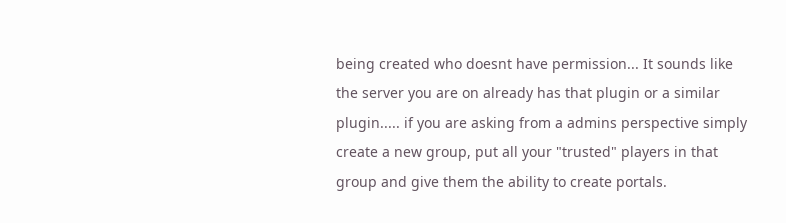being created who doesnt have permission... It sounds like the server you are on already has that plugin or a similar plugin..... if you are asking from a admins perspective simply create a new group, put all your "trusted" players in that group and give them the ability to create portals.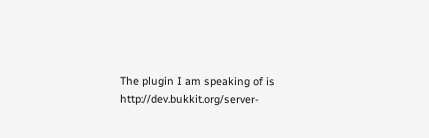The plugin I am speaking of is http://dev.bukkit.org/server-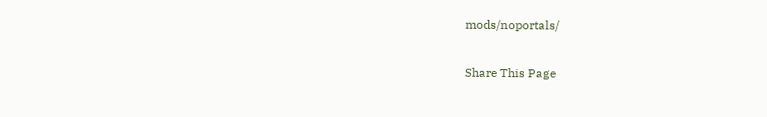mods/noportals/

Share This Page